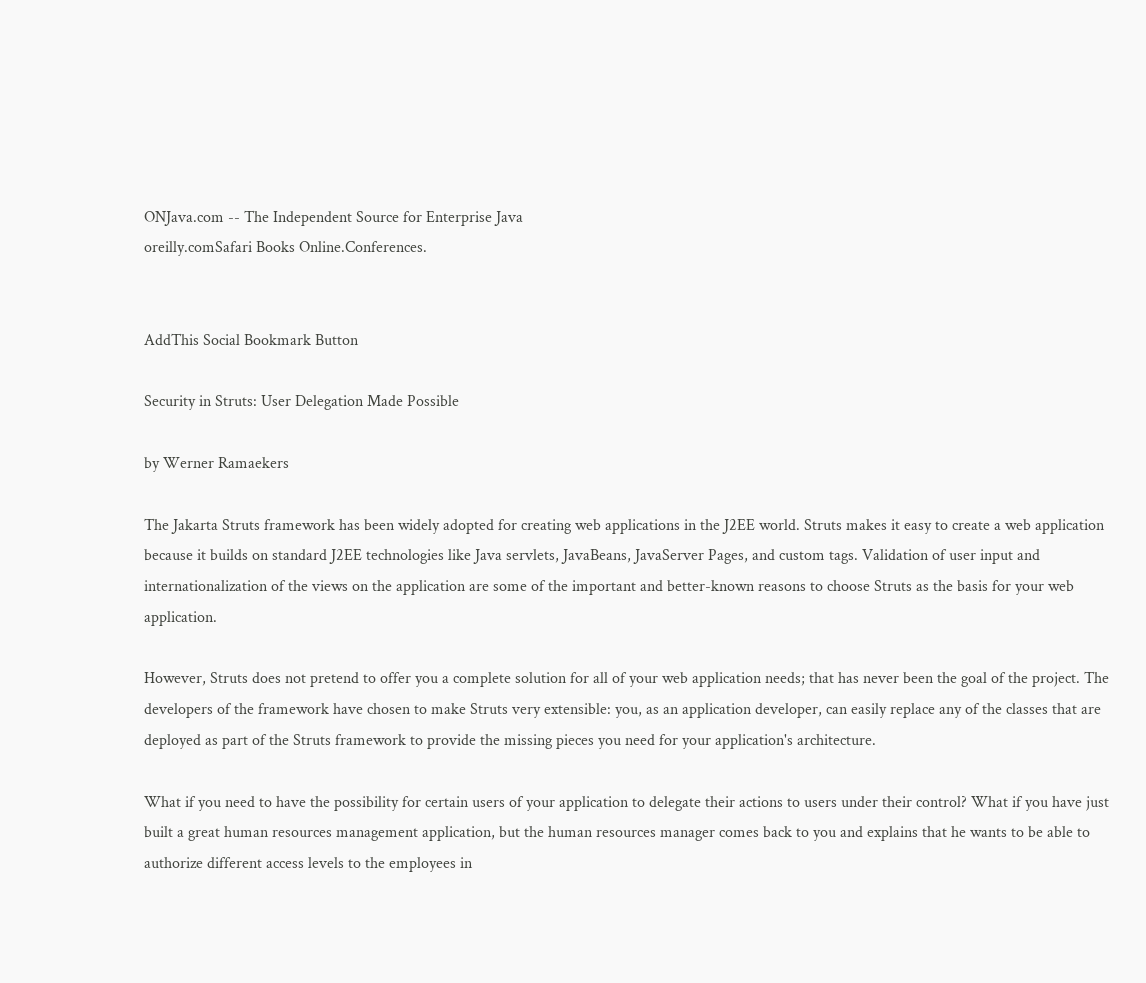ONJava.com -- The Independent Source for Enterprise Java
oreilly.comSafari Books Online.Conferences.


AddThis Social Bookmark Button

Security in Struts: User Delegation Made Possible

by Werner Ramaekers

The Jakarta Struts framework has been widely adopted for creating web applications in the J2EE world. Struts makes it easy to create a web application because it builds on standard J2EE technologies like Java servlets, JavaBeans, JavaServer Pages, and custom tags. Validation of user input and internationalization of the views on the application are some of the important and better-known reasons to choose Struts as the basis for your web application.

However, Struts does not pretend to offer you a complete solution for all of your web application needs; that has never been the goal of the project. The developers of the framework have chosen to make Struts very extensible: you, as an application developer, can easily replace any of the classes that are deployed as part of the Struts framework to provide the missing pieces you need for your application's architecture.

What if you need to have the possibility for certain users of your application to delegate their actions to users under their control? What if you have just built a great human resources management application, but the human resources manager comes back to you and explains that he wants to be able to authorize different access levels to the employees in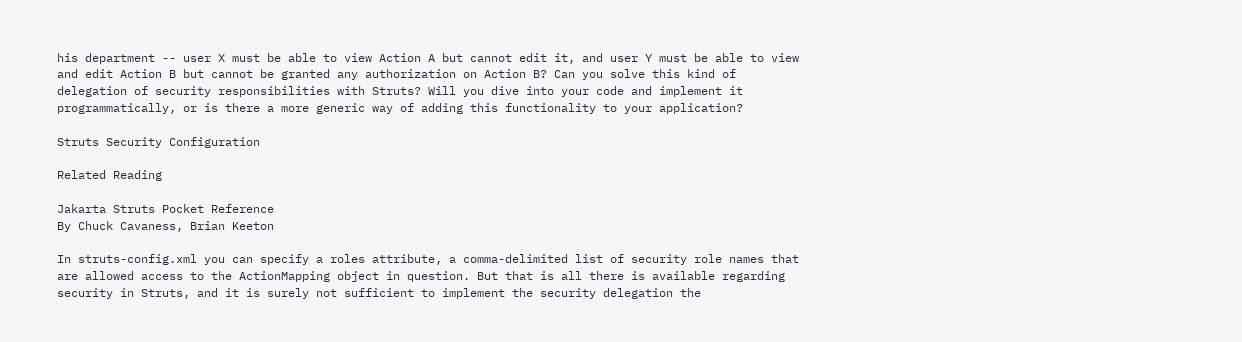his department -- user X must be able to view Action A but cannot edit it, and user Y must be able to view and edit Action B but cannot be granted any authorization on Action B? Can you solve this kind of delegation of security responsibilities with Struts? Will you dive into your code and implement it programmatically, or is there a more generic way of adding this functionality to your application?

Struts Security Configuration

Related Reading

Jakarta Struts Pocket Reference
By Chuck Cavaness, Brian Keeton

In struts-config.xml you can specify a roles attribute, a comma-delimited list of security role names that are allowed access to the ActionMapping object in question. But that is all there is available regarding security in Struts, and it is surely not sufficient to implement the security delegation the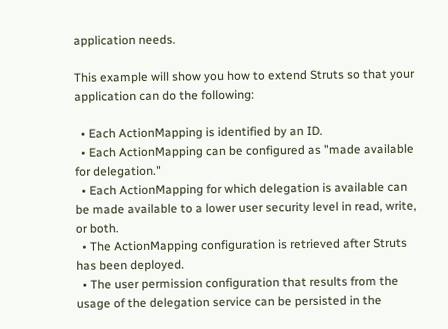application needs.

This example will show you how to extend Struts so that your application can do the following:

  • Each ActionMapping is identified by an ID.
  • Each ActionMapping can be configured as "made available for delegation."
  • Each ActionMapping for which delegation is available can be made available to a lower user security level in read, write, or both.
  • The ActionMapping configuration is retrieved after Struts has been deployed.
  • The user permission configuration that results from the usage of the delegation service can be persisted in the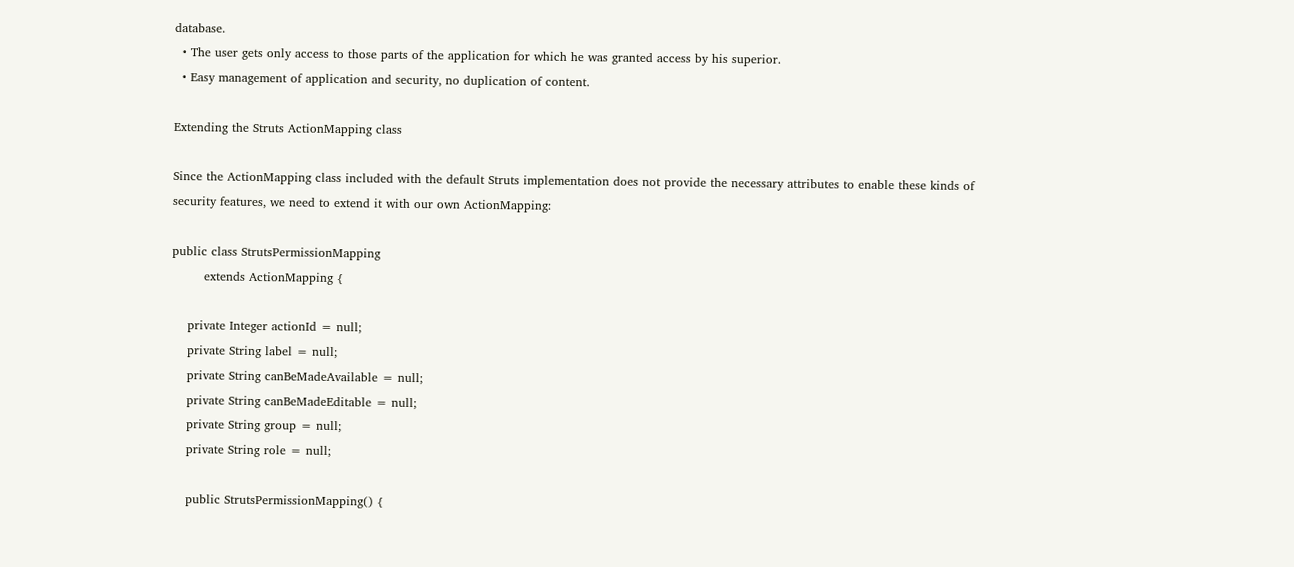database.
  • The user gets only access to those parts of the application for which he was granted access by his superior.
  • Easy management of application and security, no duplication of content.

Extending the Struts ActionMapping class

Since the ActionMapping class included with the default Struts implementation does not provide the necessary attributes to enable these kinds of security features, we need to extend it with our own ActionMapping:

public class StrutsPermissionMapping
        extends ActionMapping {

    private Integer actionId = null;
    private String label = null;
    private String canBeMadeAvailable = null;
    private String canBeMadeEditable = null;
    private String group = null;
    private String role = null;

    public StrutsPermissionMapping() {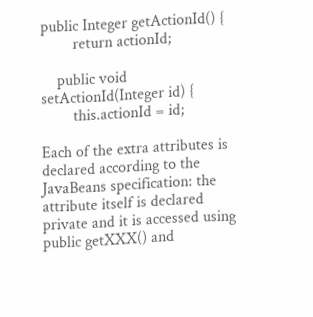public Integer getActionId() {
        return actionId;

    public void setActionId(Integer id) {
        this.actionId = id;

Each of the extra attributes is declared according to the JavaBeans specification: the attribute itself is declared private and it is accessed using public getXXX() and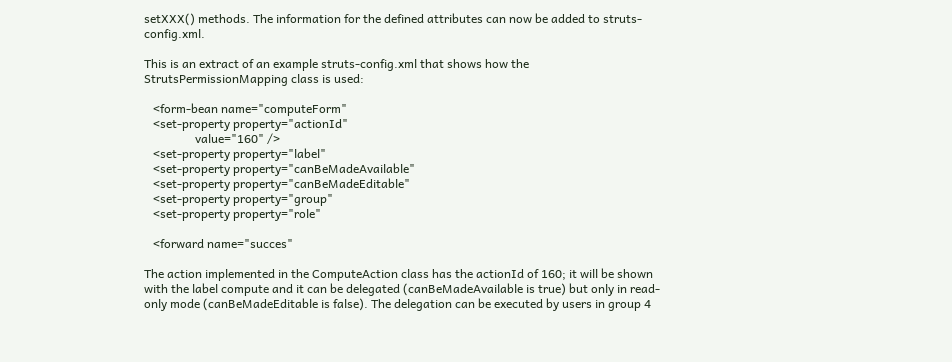setXXX() methods. The information for the defined attributes can now be added to struts-config.xml.

This is an extract of an example struts-config.xml that shows how the StrutsPermissionMapping class is used:

   <form-bean name="computeForm"
   <set-property property="actionId"
                 value="160" />
   <set-property property="label"
   <set-property property="canBeMadeAvailable"
   <set-property property="canBeMadeEditable"
   <set-property property="group"
   <set-property property="role"

   <forward name="succes"

The action implemented in the ComputeAction class has the actionId of 160; it will be shown with the label compute and it can be delegated (canBeMadeAvailable is true) but only in read-only mode (canBeMadeEditable is false). The delegation can be executed by users in group 4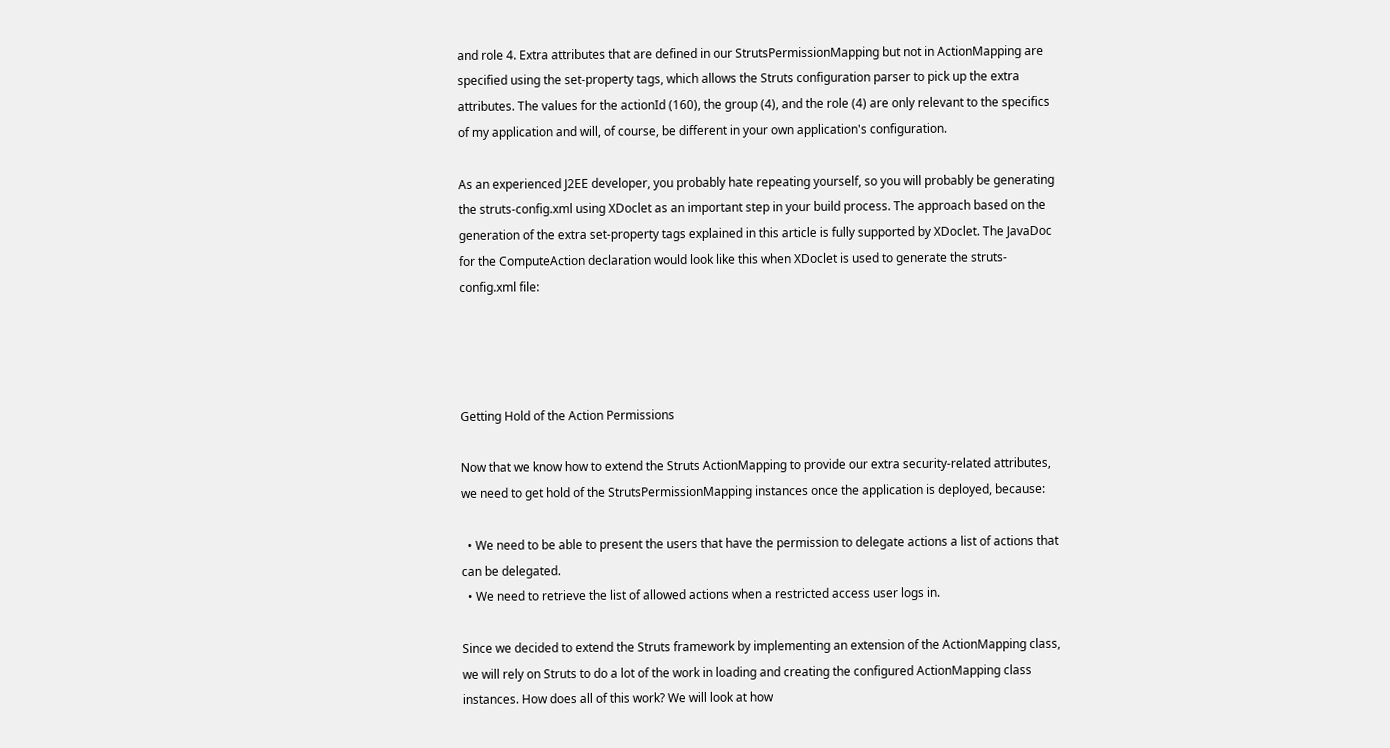and role 4. Extra attributes that are defined in our StrutsPermissionMapping but not in ActionMapping are specified using the set-property tags, which allows the Struts configuration parser to pick up the extra attributes. The values for the actionId (160), the group (4), and the role (4) are only relevant to the specifics of my application and will, of course, be different in your own application's configuration.

As an experienced J2EE developer, you probably hate repeating yourself, so you will probably be generating the struts-config.xml using XDoclet as an important step in your build process. The approach based on the generation of the extra set-property tags explained in this article is fully supported by XDoclet. The JavaDoc for the ComputeAction declaration would look like this when XDoclet is used to generate the struts-config.xml file:




Getting Hold of the Action Permissions

Now that we know how to extend the Struts ActionMapping to provide our extra security-related attributes, we need to get hold of the StrutsPermissionMapping instances once the application is deployed, because:

  • We need to be able to present the users that have the permission to delegate actions a list of actions that can be delegated.
  • We need to retrieve the list of allowed actions when a restricted access user logs in.

Since we decided to extend the Struts framework by implementing an extension of the ActionMapping class, we will rely on Struts to do a lot of the work in loading and creating the configured ActionMapping class instances. How does all of this work? We will look at how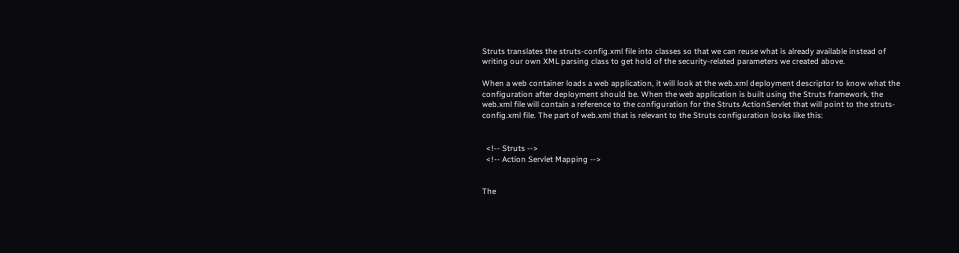Struts translates the struts-config.xml file into classes so that we can reuse what is already available instead of writing our own XML parsing class to get hold of the security-related parameters we created above.

When a web container loads a web application, it will look at the web.xml deployment descriptor to know what the configuration after deployment should be. When the web application is built using the Struts framework, the web.xml file will contain a reference to the configuration for the Struts ActionServlet that will point to the struts-config.xml file. The part of web.xml that is relevant to the Struts configuration looks like this:


  <!-- Struts -->
  <!-- Action Servlet Mapping -->


The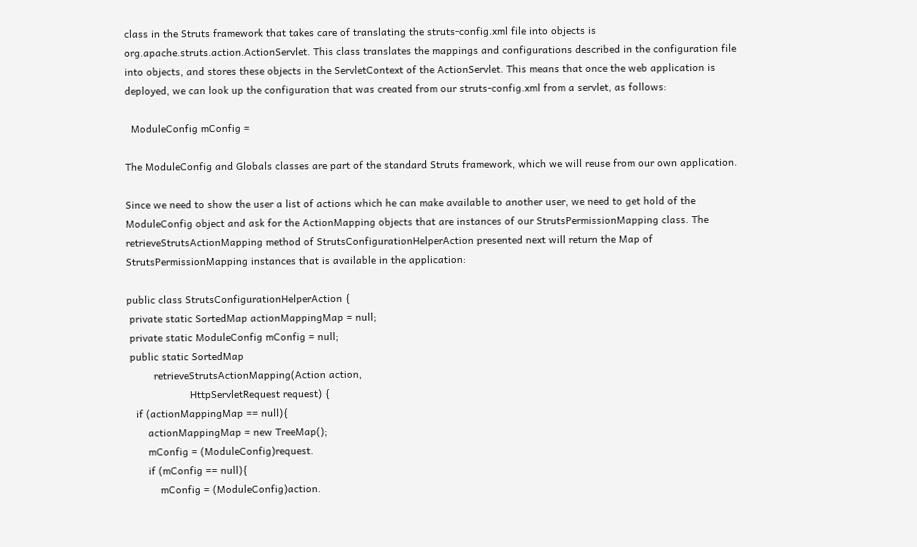class in the Struts framework that takes care of translating the struts-config.xml file into objects is org.apache.struts.action.ActionServlet. This class translates the mappings and configurations described in the configuration file into objects, and stores these objects in the ServletContext of the ActionServlet. This means that once the web application is deployed, we can look up the configuration that was created from our struts-config.xml from a servlet, as follows:

  ModuleConfig mConfig =

The ModuleConfig and Globals classes are part of the standard Struts framework, which we will reuse from our own application.

Since we need to show the user a list of actions which he can make available to another user, we need to get hold of the ModuleConfig object and ask for the ActionMapping objects that are instances of our StrutsPermissionMapping class. The retrieveStrutsActionMapping method of StrutsConfigurationHelperAction presented next will return the Map of StrutsPermissionMapping instances that is available in the application:

public class StrutsConfigurationHelperAction {
 private static SortedMap actionMappingMap = null;
 private static ModuleConfig mConfig = null;
 public static SortedMap
         retrieveStrutsActionMapping(Action action,
                     HttpServletRequest request) {
   if (actionMappingMap == null){
       actionMappingMap = new TreeMap();
       mConfig = (ModuleConfig)request.
       if (mConfig == null){
           mConfig = (ModuleConfig)action.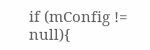if (mConfig != null){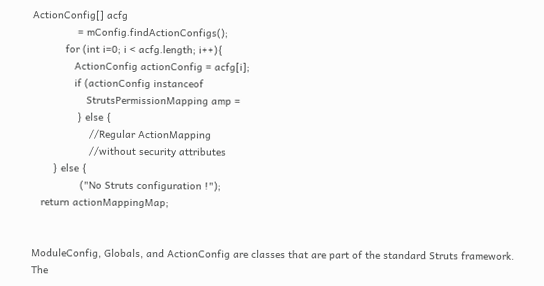ActionConfig[] acfg
               = mConfig.findActionConfigs();
           for (int i=0; i < acfg.length; i++){
              ActionConfig actionConfig = acfg[i];
              if (actionConfig instanceof
                  StrutsPermissionMapping amp =
               } else {
                   //Regular ActionMapping
                   //without security attributes
       } else {
                ("No Struts configuration !");
   return actionMappingMap;


ModuleConfig, Globals, and ActionConfig are classes that are part of the standard Struts framework. The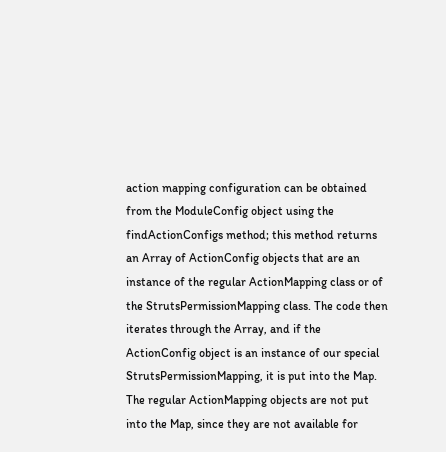action mapping configuration can be obtained from the ModuleConfig object using the findActionConfigs method; this method returns an Array of ActionConfig objects that are an instance of the regular ActionMapping class or of the StrutsPermissionMapping class. The code then iterates through the Array, and if the ActionConfig object is an instance of our special StrutsPermissionMapping, it is put into the Map. The regular ActionMapping objects are not put into the Map, since they are not available for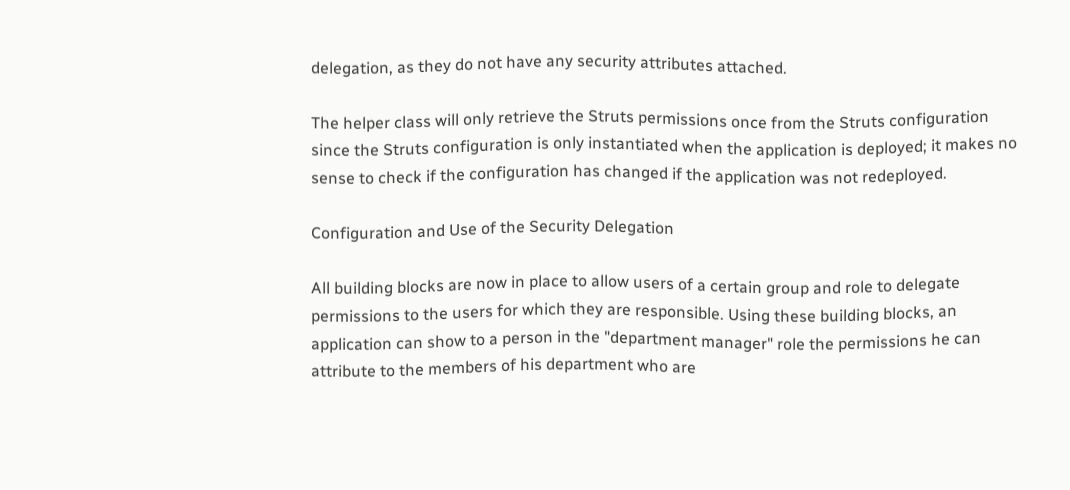delegation, as they do not have any security attributes attached.

The helper class will only retrieve the Struts permissions once from the Struts configuration since the Struts configuration is only instantiated when the application is deployed; it makes no sense to check if the configuration has changed if the application was not redeployed.

Configuration and Use of the Security Delegation

All building blocks are now in place to allow users of a certain group and role to delegate permissions to the users for which they are responsible. Using these building blocks, an application can show to a person in the "department manager" role the permissions he can attribute to the members of his department who are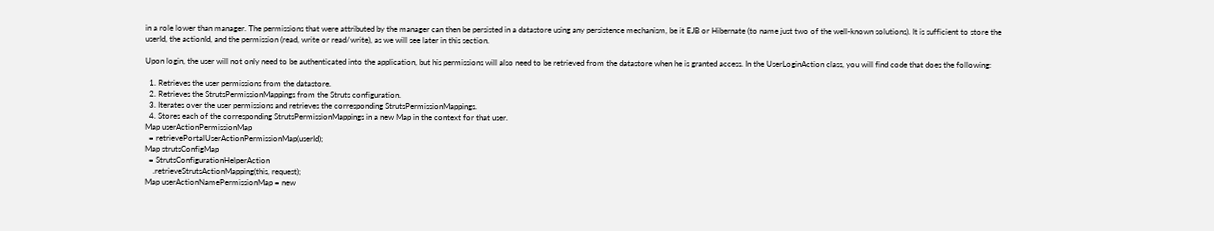in a role lower than manager. The permissions that were attributed by the manager can then be persisted in a datastore using any persistence mechanism, be it EJB or Hibernate (to name just two of the well-known solutions). It is sufficient to store the userId, the actionId, and the permission (read, write or read/write), as we will see later in this section.

Upon login, the user will not only need to be authenticated into the application, but his permissions will also need to be retrieved from the datastore when he is granted access. In the UserLoginAction class, you will find code that does the following:

  1. Retrieves the user permissions from the datastore.
  2. Retrieves the StrutsPermissionMappings from the Struts configuration.
  3. Iterates over the user permissions and retrieves the corresponding StrutsPermissionMappings.
  4. Stores each of the corresponding StrutsPermissionMappings in a new Map in the context for that user.
Map userActionPermissionMap
  = retrievePortalUserActionPermissionMap(userId);
Map strutsConfigMap
  = StrutsConfigurationHelperAction
    .retrieveStrutsActionMapping(this, request);
Map userActionNamePermissionMap = new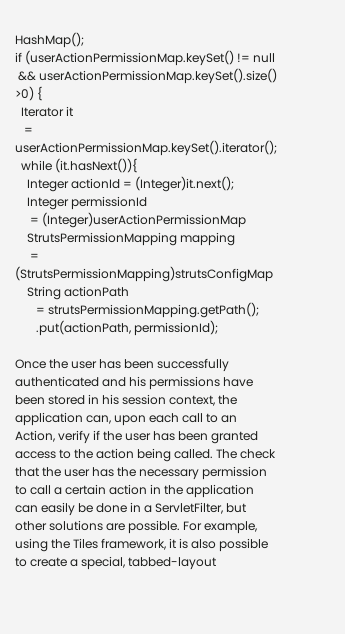HashMap();
if (userActionPermissionMap.keySet() != null
 && userActionPermissionMap.keySet().size() >0) {
  Iterator it
   = userActionPermissionMap.keySet().iterator();
  while (it.hasNext()){
    Integer actionId = (Integer)it.next();
    Integer permissionId
     = (Integer)userActionPermissionMap
    StrutsPermissionMapping mapping
     = (StrutsPermissionMapping)strutsConfigMap
    String actionPath
       = strutsPermissionMapping.getPath();
       .put(actionPath, permissionId);

Once the user has been successfully authenticated and his permissions have been stored in his session context, the application can, upon each call to an Action, verify if the user has been granted access to the action being called. The check that the user has the necessary permission to call a certain action in the application can easily be done in a ServletFilter, but other solutions are possible. For example, using the Tiles framework, it is also possible to create a special, tabbed-layout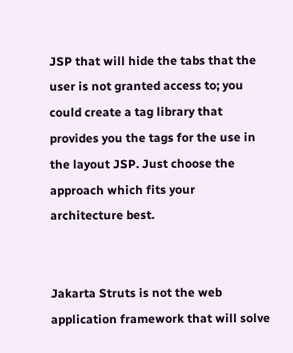JSP that will hide the tabs that the user is not granted access to; you could create a tag library that provides you the tags for the use in the layout JSP. Just choose the approach which fits your architecture best.


Jakarta Struts is not the web application framework that will solve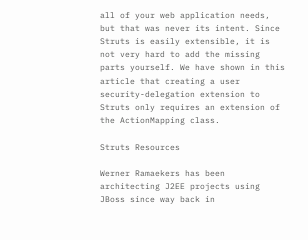all of your web application needs, but that was never its intent. Since Struts is easily extensible, it is not very hard to add the missing parts yourself. We have shown in this article that creating a user security-delegation extension to Struts only requires an extension of the ActionMapping class.

Struts Resources

Werner Ramaekers has been architecting J2EE projects using JBoss since way back in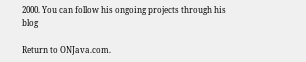2000. You can follow his ongoing projects through his blog

Return to ONJava.com.